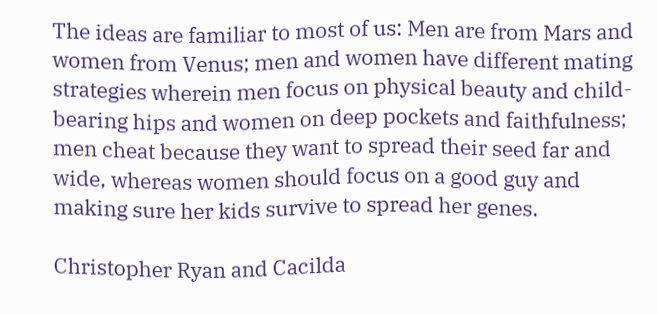The ideas are familiar to most of us: Men are from Mars and women from Venus; men and women have different mating strategies wherein men focus on physical beauty and child-bearing hips and women on deep pockets and faithfulness; men cheat because they want to spread their seed far and wide, whereas women should focus on a good guy and making sure her kids survive to spread her genes.

Christopher Ryan and Cacilda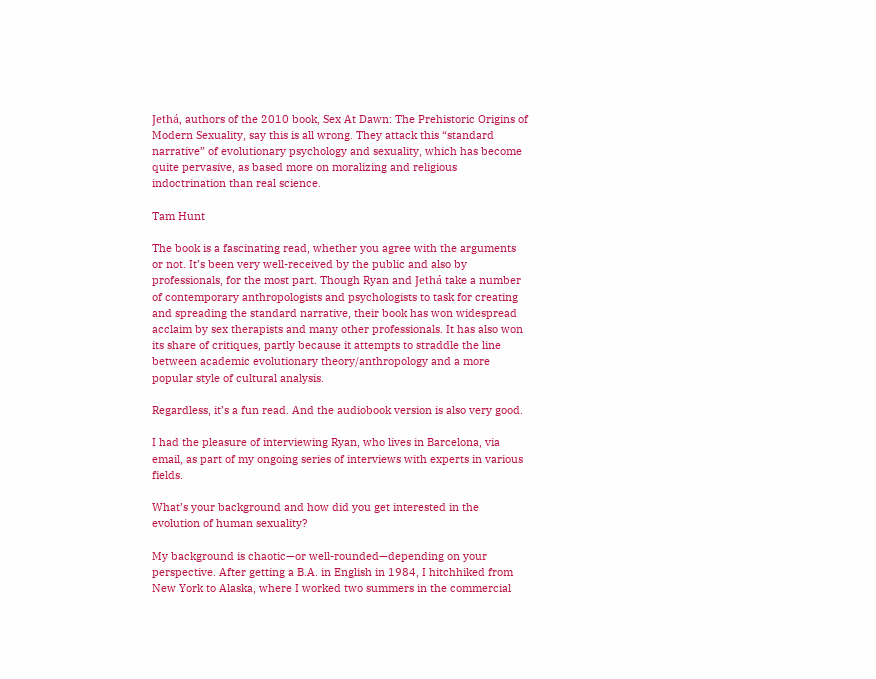Jethá, authors of the 2010 book, Sex At Dawn: The Prehistoric Origins of Modern Sexuality, say this is all wrong. They attack this “standard narrative” of evolutionary psychology and sexuality, which has become quite pervasive, as based more on moralizing and religious indoctrination than real science.

Tam Hunt

The book is a fascinating read, whether you agree with the arguments or not. It’s been very well-received by the public and also by professionals, for the most part. Though Ryan and Jethá take a number of contemporary anthropologists and psychologists to task for creating and spreading the standard narrative, their book has won widespread acclaim by sex therapists and many other professionals. It has also won its share of critiques, partly because it attempts to straddle the line between academic evolutionary theory/anthropology and a more popular style of cultural analysis.

Regardless, it’s a fun read. And the audiobook version is also very good.

I had the pleasure of interviewing Ryan, who lives in Barcelona, via email, as part of my ongoing series of interviews with experts in various fields.

What’s your background and how did you get interested in the evolution of human sexuality?

My background is chaotic—or well-rounded—depending on your perspective. After getting a B.A. in English in 1984, I hitchhiked from New York to Alaska, where I worked two summers in the commercial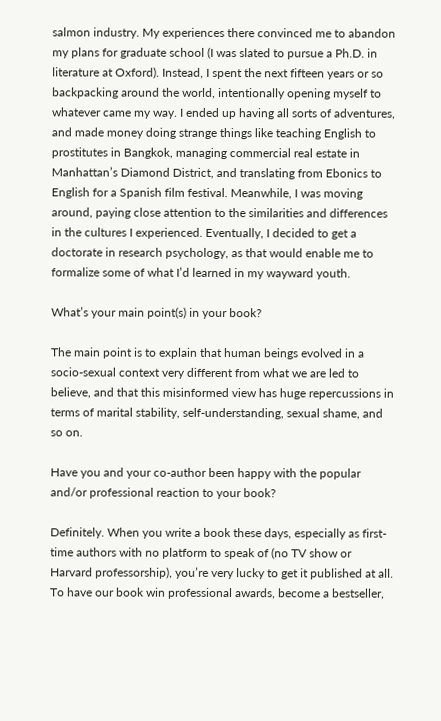salmon industry. My experiences there convinced me to abandon my plans for graduate school (I was slated to pursue a Ph.D. in literature at Oxford). Instead, I spent the next fifteen years or so backpacking around the world, intentionally opening myself to whatever came my way. I ended up having all sorts of adventures, and made money doing strange things like teaching English to prostitutes in Bangkok, managing commercial real estate in Manhattan’s Diamond District, and translating from Ebonics to English for a Spanish film festival. Meanwhile, I was moving around, paying close attention to the similarities and differences in the cultures I experienced. Eventually, I decided to get a doctorate in research psychology, as that would enable me to formalize some of what I’d learned in my wayward youth.

What’s your main point(s) in your book?

The main point is to explain that human beings evolved in a socio-sexual context very different from what we are led to believe, and that this misinformed view has huge repercussions in terms of marital stability, self-understanding, sexual shame, and so on.

Have you and your co-author been happy with the popular and/or professional reaction to your book?

Definitely. When you write a book these days, especially as first-time authors with no platform to speak of (no TV show or Harvard professorship), you’re very lucky to get it published at all. To have our book win professional awards, become a bestseller,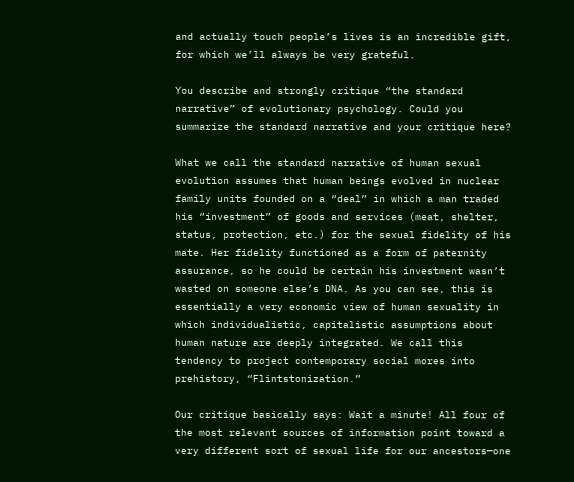and actually touch people’s lives is an incredible gift, for which we’ll always be very grateful.

You describe and strongly critique “the standard narrative” of evolutionary psychology. Could you summarize the standard narrative and your critique here?

What we call the standard narrative of human sexual evolution assumes that human beings evolved in nuclear family units founded on a “deal” in which a man traded his “investment” of goods and services (meat, shelter, status, protection, etc.) for the sexual fidelity of his mate. Her fidelity functioned as a form of paternity assurance, so he could be certain his investment wasn’t wasted on someone else’s DNA. As you can see, this is essentially a very economic view of human sexuality in which individualistic, capitalistic assumptions about human nature are deeply integrated. We call this tendency to project contemporary social mores into prehistory, “Flintstonization.”

Our critique basically says: Wait a minute! All four of the most relevant sources of information point toward a very different sort of sexual life for our ancestors—one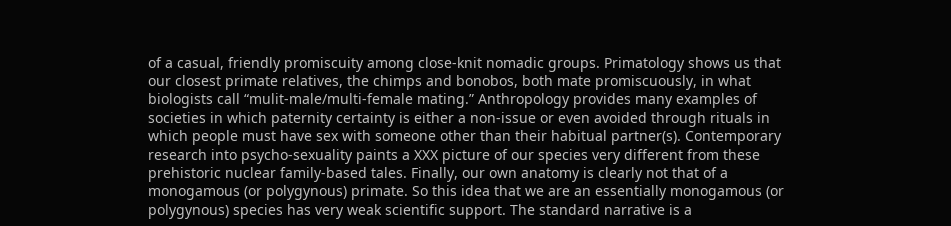of a casual, friendly promiscuity among close-knit nomadic groups. Primatology shows us that our closest primate relatives, the chimps and bonobos, both mate promiscuously, in what biologists call “mulit-male/multi-female mating.” Anthropology provides many examples of societies in which paternity certainty is either a non-issue or even avoided through rituals in which people must have sex with someone other than their habitual partner(s). Contemporary research into psycho-sexuality paints a XXX picture of our species very different from these prehistoric nuclear family-based tales. Finally, our own anatomy is clearly not that of a monogamous (or polygynous) primate. So this idea that we are an essentially monogamous (or polygynous) species has very weak scientific support. The standard narrative is a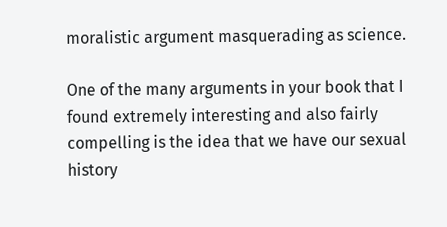moralistic argument masquerading as science.

One of the many arguments in your book that I found extremely interesting and also fairly compelling is the idea that we have our sexual history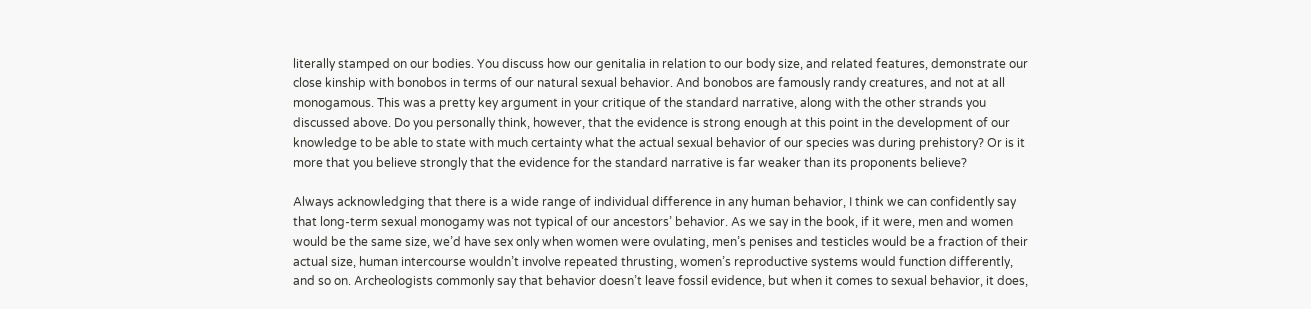literally stamped on our bodies. You discuss how our genitalia in relation to our body size, and related features, demonstrate our close kinship with bonobos in terms of our natural sexual behavior. And bonobos are famously randy creatures, and not at all monogamous. This was a pretty key argument in your critique of the standard narrative, along with the other strands you discussed above. Do you personally think, however, that the evidence is strong enough at this point in the development of our knowledge to be able to state with much certainty what the actual sexual behavior of our species was during prehistory? Or is it more that you believe strongly that the evidence for the standard narrative is far weaker than its proponents believe?

Always acknowledging that there is a wide range of individual difference in any human behavior, I think we can confidently say that long-term sexual monogamy was not typical of our ancestors’ behavior. As we say in the book, if it were, men and women would be the same size, we’d have sex only when women were ovulating, men’s penises and testicles would be a fraction of their actual size, human intercourse wouldn’t involve repeated thrusting, women’s reproductive systems would function differently, and so on. Archeologists commonly say that behavior doesn’t leave fossil evidence, but when it comes to sexual behavior, it does,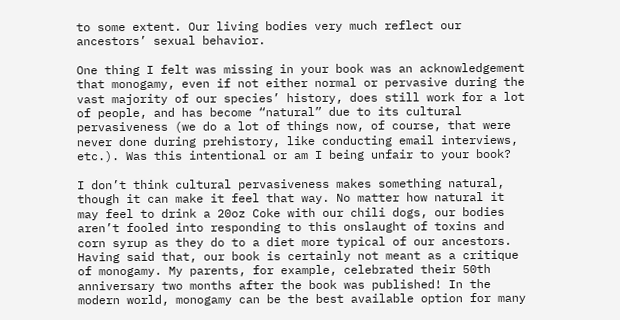to some extent. Our living bodies very much reflect our ancestors’ sexual behavior.

One thing I felt was missing in your book was an acknowledgement that monogamy, even if not either normal or pervasive during the vast majority of our species’ history, does still work for a lot of people, and has become “natural” due to its cultural pervasiveness (we do a lot of things now, of course, that were never done during prehistory, like conducting email interviews, etc.). Was this intentional or am I being unfair to your book?

I don’t think cultural pervasiveness makes something natural, though it can make it feel that way. No matter how natural it may feel to drink a 20oz Coke with our chili dogs, our bodies aren’t fooled into responding to this onslaught of toxins and corn syrup as they do to a diet more typical of our ancestors. Having said that, our book is certainly not meant as a critique of monogamy. My parents, for example, celebrated their 50th anniversary two months after the book was published! In the modern world, monogamy can be the best available option for many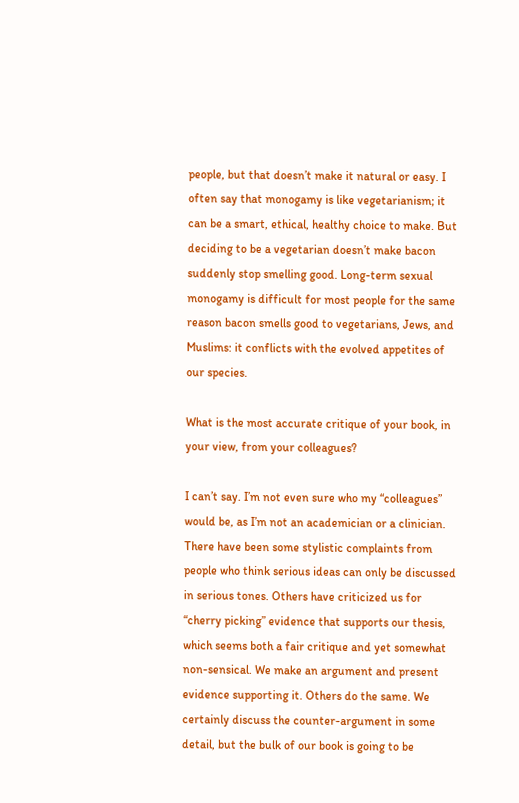people, but that doesn’t make it natural or easy. I often say that monogamy is like vegetarianism; it can be a smart, ethical, healthy choice to make. But deciding to be a vegetarian doesn’t make bacon suddenly stop smelling good. Long-term sexual monogamy is difficult for most people for the same reason bacon smells good to vegetarians, Jews, and Muslims: it conflicts with the evolved appetites of our species.

What is the most accurate critique of your book, in your view, from your colleagues?

I can’t say. I’m not even sure who my “colleagues” would be, as I’m not an academician or a clinician. There have been some stylistic complaints from people who think serious ideas can only be discussed in serious tones. Others have criticized us for “cherry picking” evidence that supports our thesis, which seems both a fair critique and yet somewhat non-sensical. We make an argument and present evidence supporting it. Others do the same. We certainly discuss the counter-argument in some detail, but the bulk of our book is going to be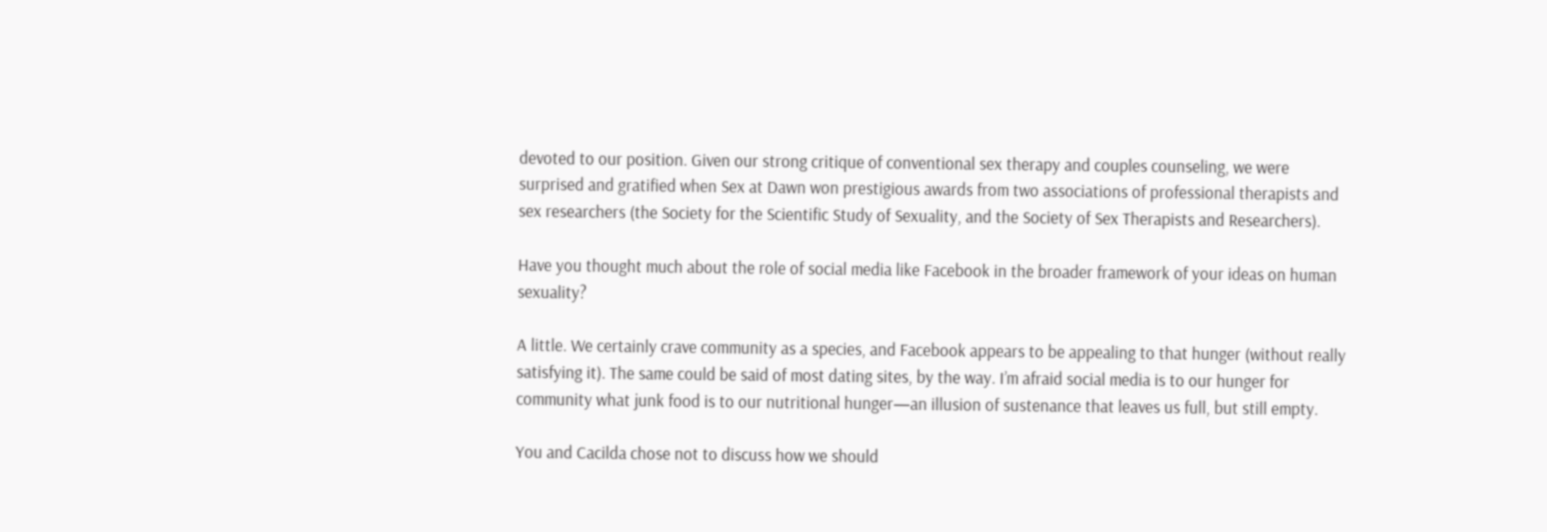devoted to our position. Given our strong critique of conventional sex therapy and couples counseling, we were surprised and gratified when Sex at Dawn won prestigious awards from two associations of professional therapists and sex researchers (the Society for the Scientific Study of Sexuality, and the Society of Sex Therapists and Researchers).

Have you thought much about the role of social media like Facebook in the broader framework of your ideas on human sexuality?

A little. We certainly crave community as a species, and Facebook appears to be appealing to that hunger (without really satisfying it). The same could be said of most dating sites, by the way. I’m afraid social media is to our hunger for community what junk food is to our nutritional hunger—an illusion of sustenance that leaves us full, but still empty.

You and Cacilda chose not to discuss how we should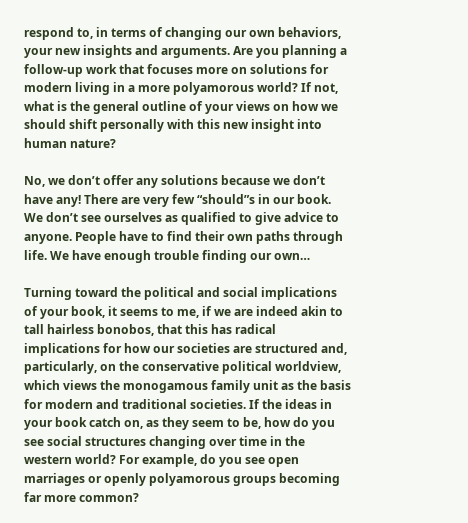respond to, in terms of changing our own behaviors, your new insights and arguments. Are you planning a follow-up work that focuses more on solutions for modern living in a more polyamorous world? If not, what is the general outline of your views on how we should shift personally with this new insight into human nature?

No, we don’t offer any solutions because we don’t have any! There are very few “should”s in our book. We don’t see ourselves as qualified to give advice to anyone. People have to find their own paths through life. We have enough trouble finding our own…

Turning toward the political and social implications of your book, it seems to me, if we are indeed akin to tall hairless bonobos, that this has radical implications for how our societies are structured and, particularly, on the conservative political worldview, which views the monogamous family unit as the basis for modern and traditional societies. If the ideas in your book catch on, as they seem to be, how do you see social structures changing over time in the western world? For example, do you see open marriages or openly polyamorous groups becoming far more common?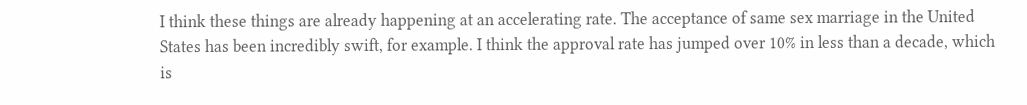I think these things are already happening at an accelerating rate. The acceptance of same sex marriage in the United States has been incredibly swift, for example. I think the approval rate has jumped over 10% in less than a decade, which is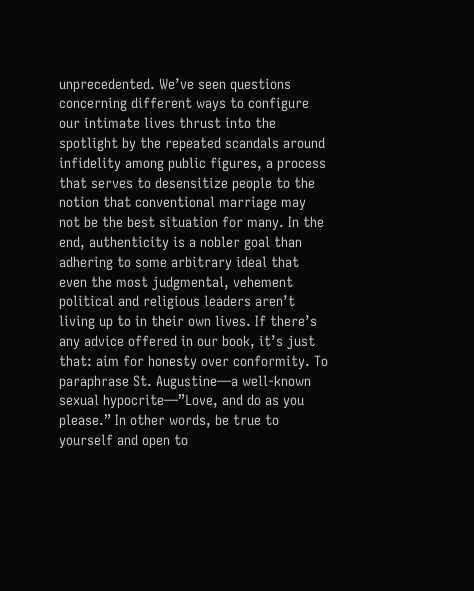unprecedented. We’ve seen questions concerning different ways to configure our intimate lives thrust into the spotlight by the repeated scandals around infidelity among public figures, a process that serves to desensitize people to the notion that conventional marriage may not be the best situation for many. In the end, authenticity is a nobler goal than adhering to some arbitrary ideal that even the most judgmental, vehement political and religious leaders aren’t living up to in their own lives. If there’s any advice offered in our book, it’s just that: aim for honesty over conformity. To paraphrase St. Augustine—a well-known sexual hypocrite—”Love, and do as you please.” In other words, be true to yourself and open to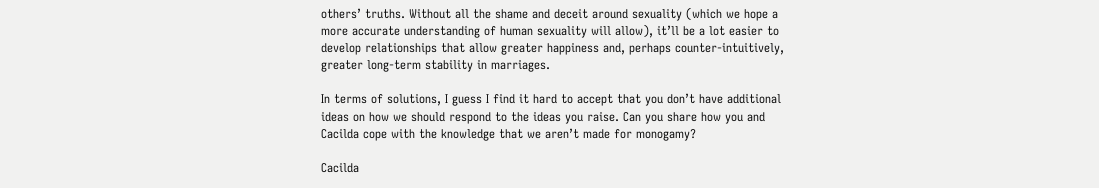others’ truths. Without all the shame and deceit around sexuality (which we hope a more accurate understanding of human sexuality will allow), it’ll be a lot easier to develop relationships that allow greater happiness and, perhaps counter-intuitively, greater long-term stability in marriages.

In terms of solutions, I guess I find it hard to accept that you don’t have additional ideas on how we should respond to the ideas you raise. Can you share how you and Cacilda cope with the knowledge that we aren’t made for monogamy?

Cacilda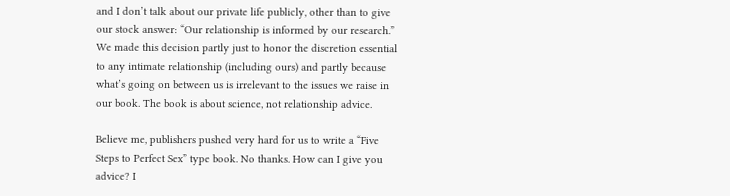and I don’t talk about our private life publicly, other than to give our stock answer: “Our relationship is informed by our research.” We made this decision partly just to honor the discretion essential to any intimate relationship (including ours) and partly because what’s going on between us is irrelevant to the issues we raise in our book. The book is about science, not relationship advice.

Believe me, publishers pushed very hard for us to write a “Five Steps to Perfect Sex” type book. No thanks. How can I give you advice? I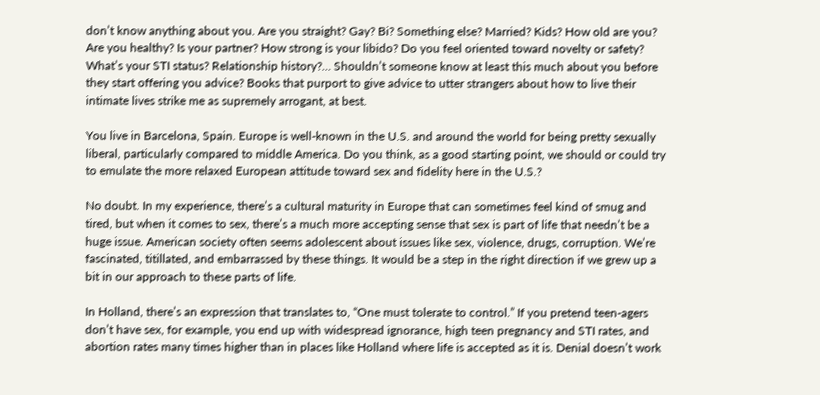don’t know anything about you. Are you straight? Gay? Bi? Something else? Married? Kids? How old are you? Are you healthy? Is your partner? How strong is your libido? Do you feel oriented toward novelty or safety? What’s your STI status? Relationship history?… Shouldn’t someone know at least this much about you before they start offering you advice? Books that purport to give advice to utter strangers about how to live their intimate lives strike me as supremely arrogant, at best.

You live in Barcelona, Spain. Europe is well-known in the U.S. and around the world for being pretty sexually liberal, particularly compared to middle America. Do you think, as a good starting point, we should or could try to emulate the more relaxed European attitude toward sex and fidelity here in the U.S.?

No doubt. In my experience, there’s a cultural maturity in Europe that can sometimes feel kind of smug and tired, but when it comes to sex, there’s a much more accepting sense that sex is part of life that needn’t be a huge issue. American society often seems adolescent about issues like sex, violence, drugs, corruption. We’re fascinated, titillated, and embarrassed by these things. It would be a step in the right direction if we grew up a bit in our approach to these parts of life.

In Holland, there’s an expression that translates to, “One must tolerate to control.” If you pretend teen-agers don’t have sex, for example, you end up with widespread ignorance, high teen pregnancy and STI rates, and abortion rates many times higher than in places like Holland where life is accepted as it is. Denial doesn’t work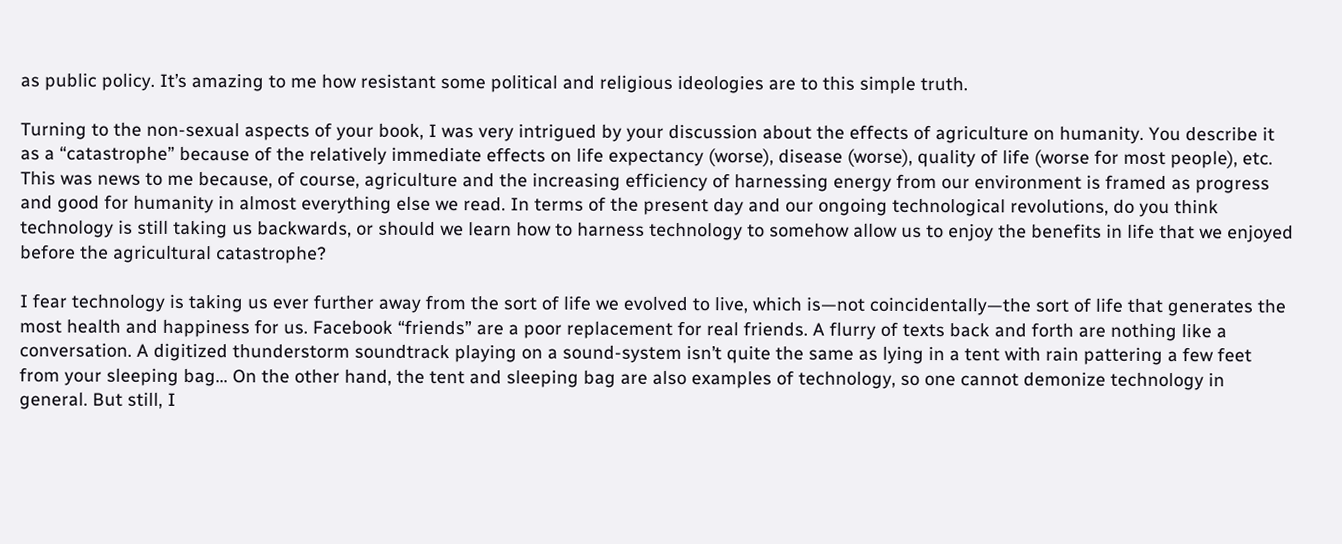as public policy. It’s amazing to me how resistant some political and religious ideologies are to this simple truth.

Turning to the non-sexual aspects of your book, I was very intrigued by your discussion about the effects of agriculture on humanity. You describe it as a “catastrophe” because of the relatively immediate effects on life expectancy (worse), disease (worse), quality of life (worse for most people), etc. This was news to me because, of course, agriculture and the increasing efficiency of harnessing energy from our environment is framed as progress and good for humanity in almost everything else we read. In terms of the present day and our ongoing technological revolutions, do you think technology is still taking us backwards, or should we learn how to harness technology to somehow allow us to enjoy the benefits in life that we enjoyed before the agricultural catastrophe?

I fear technology is taking us ever further away from the sort of life we evolved to live, which is—not coincidentally—the sort of life that generates the most health and happiness for us. Facebook “friends” are a poor replacement for real friends. A flurry of texts back and forth are nothing like a conversation. A digitized thunderstorm soundtrack playing on a sound-system isn’t quite the same as lying in a tent with rain pattering a few feet from your sleeping bag… On the other hand, the tent and sleeping bag are also examples of technology, so one cannot demonize technology in general. But still, I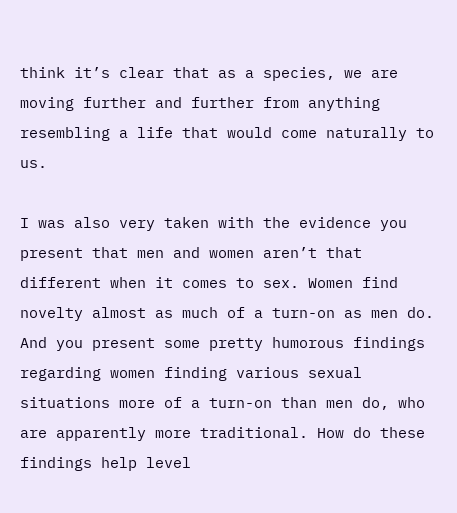think it’s clear that as a species, we are moving further and further from anything resembling a life that would come naturally to us.

I was also very taken with the evidence you present that men and women aren’t that different when it comes to sex. Women find novelty almost as much of a turn-on as men do. And you present some pretty humorous findings regarding women finding various sexual situations more of a turn-on than men do, who are apparently more traditional. How do these findings help level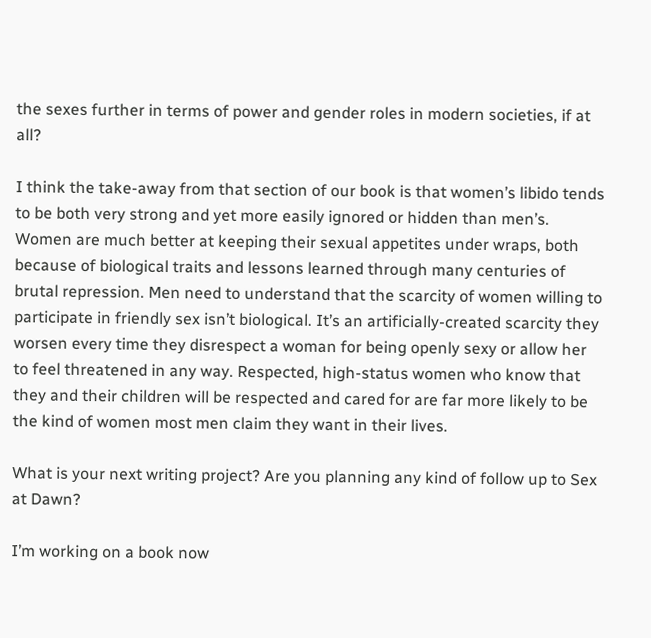the sexes further in terms of power and gender roles in modern societies, if at all?

I think the take-away from that section of our book is that women’s libido tends to be both very strong and yet more easily ignored or hidden than men’s. Women are much better at keeping their sexual appetites under wraps, both because of biological traits and lessons learned through many centuries of brutal repression. Men need to understand that the scarcity of women willing to participate in friendly sex isn’t biological. It’s an artificially-created scarcity they worsen every time they disrespect a woman for being openly sexy or allow her to feel threatened in any way. Respected, high-status women who know that they and their children will be respected and cared for are far more likely to be the kind of women most men claim they want in their lives.

What is your next writing project? Are you planning any kind of follow up to Sex at Dawn?

I’m working on a book now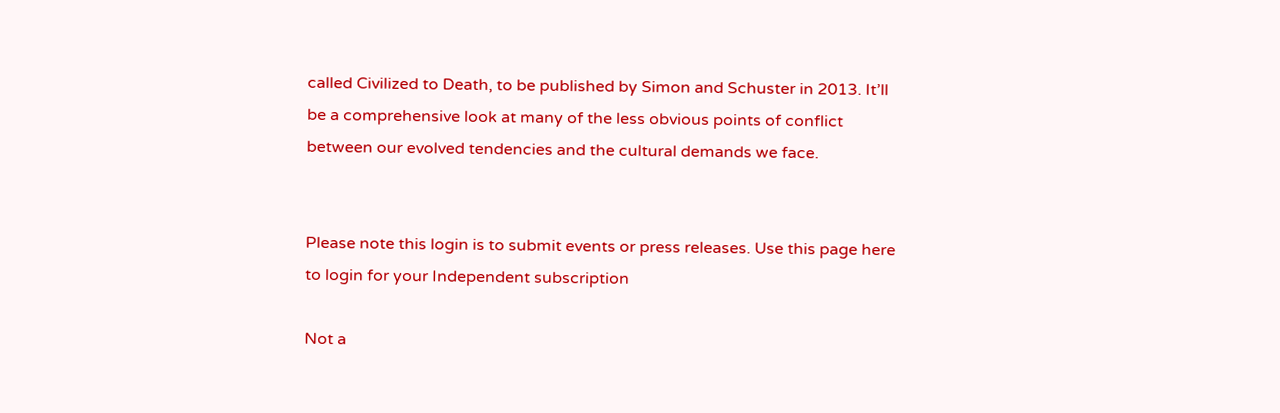called Civilized to Death, to be published by Simon and Schuster in 2013. It’ll be a comprehensive look at many of the less obvious points of conflict between our evolved tendencies and the cultural demands we face.


Please note this login is to submit events or press releases. Use this page here to login for your Independent subscription

Not a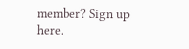member? Sign up here.